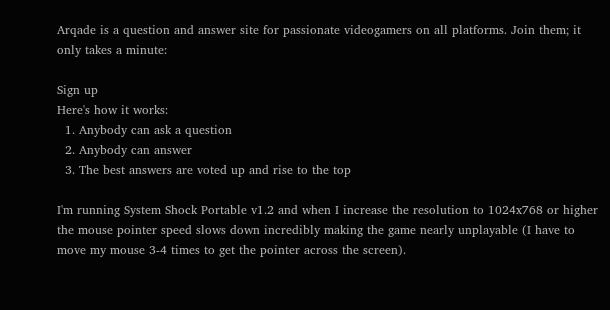Arqade is a question and answer site for passionate videogamers on all platforms. Join them; it only takes a minute:

Sign up
Here's how it works:
  1. Anybody can ask a question
  2. Anybody can answer
  3. The best answers are voted up and rise to the top

I'm running System Shock Portable v1.2 and when I increase the resolution to 1024x768 or higher the mouse pointer speed slows down incredibly making the game nearly unplayable (I have to move my mouse 3-4 times to get the pointer across the screen).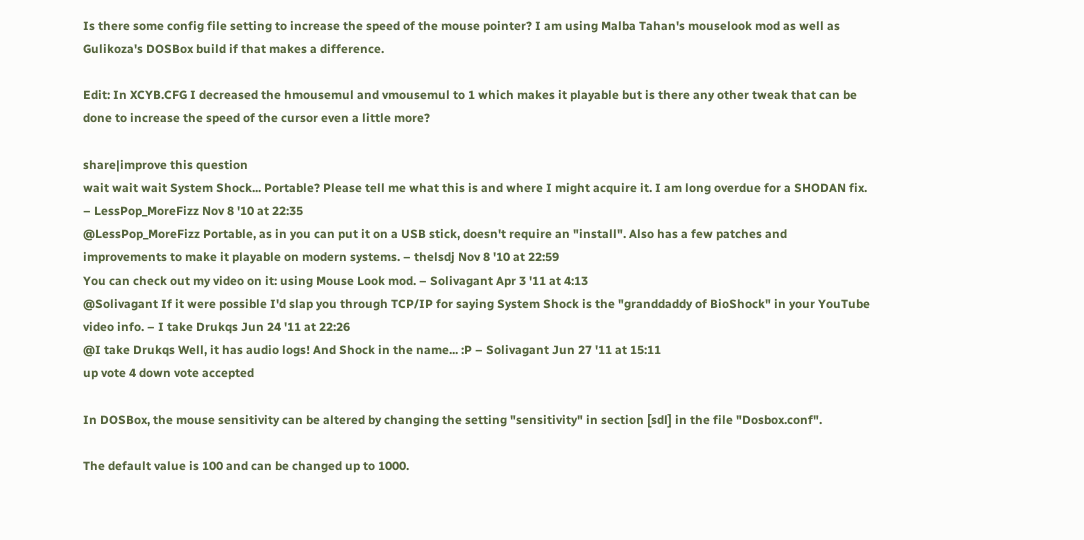Is there some config file setting to increase the speed of the mouse pointer? I am using Malba Tahan's mouselook mod as well as Gulikoza's DOSBox build if that makes a difference.

Edit: In XCYB.CFG I decreased the hmousemul and vmousemul to 1 which makes it playable but is there any other tweak that can be done to increase the speed of the cursor even a little more?

share|improve this question
wait wait wait System Shock... Portable? Please tell me what this is and where I might acquire it. I am long overdue for a SHODAN fix. – LessPop_MoreFizz Nov 8 '10 at 22:35
@LessPop_MoreFizz Portable, as in you can put it on a USB stick, doesn't require an "install". Also has a few patches and improvements to make it playable on modern systems. – thelsdj Nov 8 '10 at 22:59
You can check out my video on it: using Mouse Look mod. – Solivagant Apr 3 '11 at 4:13
@Solivagant If it were possible I'd slap you through TCP/IP for saying System Shock is the "granddaddy of BioShock" in your YouTube video info. – I take Drukqs Jun 24 '11 at 22:26
@I take Drukqs Well, it has audio logs! And Shock in the name... :P – Solivagant Jun 27 '11 at 15:11
up vote 4 down vote accepted

In DOSBox, the mouse sensitivity can be altered by changing the setting "sensitivity" in section [sdl] in the file "Dosbox.conf".

The default value is 100 and can be changed up to 1000.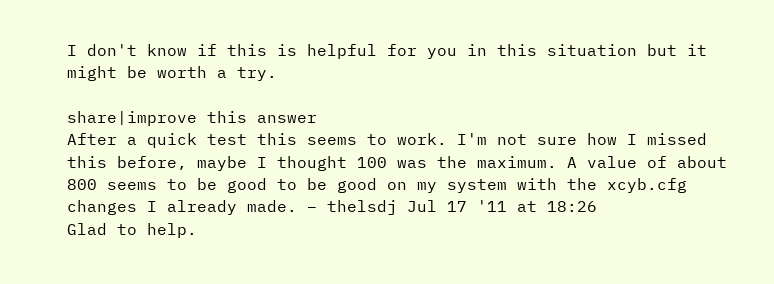I don't know if this is helpful for you in this situation but it might be worth a try.

share|improve this answer
After a quick test this seems to work. I'm not sure how I missed this before, maybe I thought 100 was the maximum. A value of about 800 seems to be good to be good on my system with the xcyb.cfg changes I already made. – thelsdj Jul 17 '11 at 18:26
Glad to help.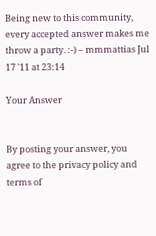Being new to this community, every accepted answer makes me throw a party. :-) – mmmattias Jul 17 '11 at 23:14

Your Answer


By posting your answer, you agree to the privacy policy and terms of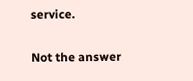service.

Not the answer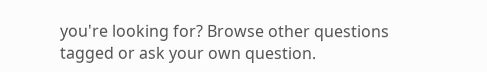you're looking for? Browse other questions tagged or ask your own question.